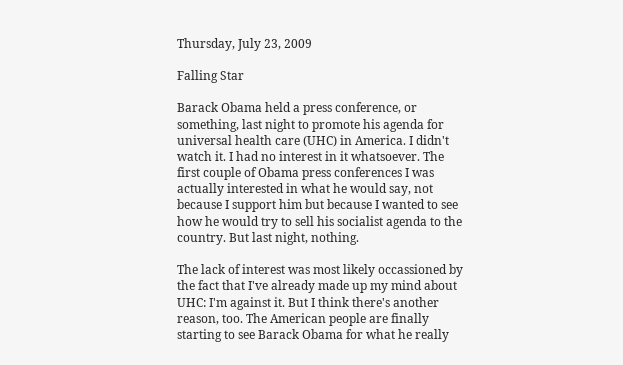Thursday, July 23, 2009

Falling Star

Barack Obama held a press conference, or something, last night to promote his agenda for universal health care (UHC) in America. I didn't watch it. I had no interest in it whatsoever. The first couple of Obama press conferences I was actually interested in what he would say, not because I support him but because I wanted to see how he would try to sell his socialist agenda to the country. But last night, nothing.

The lack of interest was most likely occassioned by the fact that I've already made up my mind about UHC: I'm against it. But I think there's another reason, too. The American people are finally starting to see Barack Obama for what he really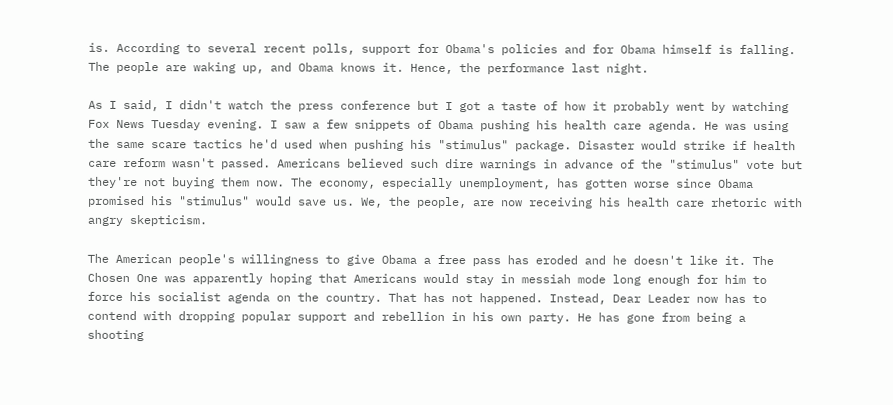is. According to several recent polls, support for Obama's policies and for Obama himself is falling. The people are waking up, and Obama knows it. Hence, the performance last night.

As I said, I didn't watch the press conference but I got a taste of how it probably went by watching Fox News Tuesday evening. I saw a few snippets of Obama pushing his health care agenda. He was using the same scare tactics he'd used when pushing his "stimulus" package. Disaster would strike if health care reform wasn't passed. Americans believed such dire warnings in advance of the "stimulus" vote but they're not buying them now. The economy, especially unemployment, has gotten worse since Obama promised his "stimulus" would save us. We, the people, are now receiving his health care rhetoric with angry skepticism.

The American people's willingness to give Obama a free pass has eroded and he doesn't like it. The Chosen One was apparently hoping that Americans would stay in messiah mode long enough for him to force his socialist agenda on the country. That has not happened. Instead, Dear Leader now has to contend with dropping popular support and rebellion in his own party. He has gone from being a shooting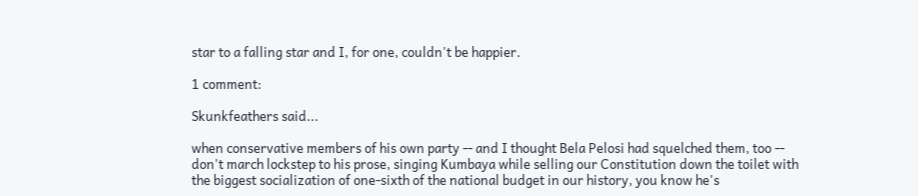star to a falling star and I, for one, couldn't be happier.

1 comment:

Skunkfeathers said...

when conservative members of his own party -- and I thought Bela Pelosi had squelched them, too -- don't march lockstep to his prose, singing Kumbaya while selling our Constitution down the toilet with the biggest socialization of one-sixth of the national budget in our history, you know he's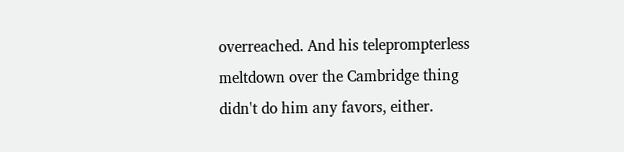overreached. And his teleprompterless meltdown over the Cambridge thing didn't do him any favors, either.